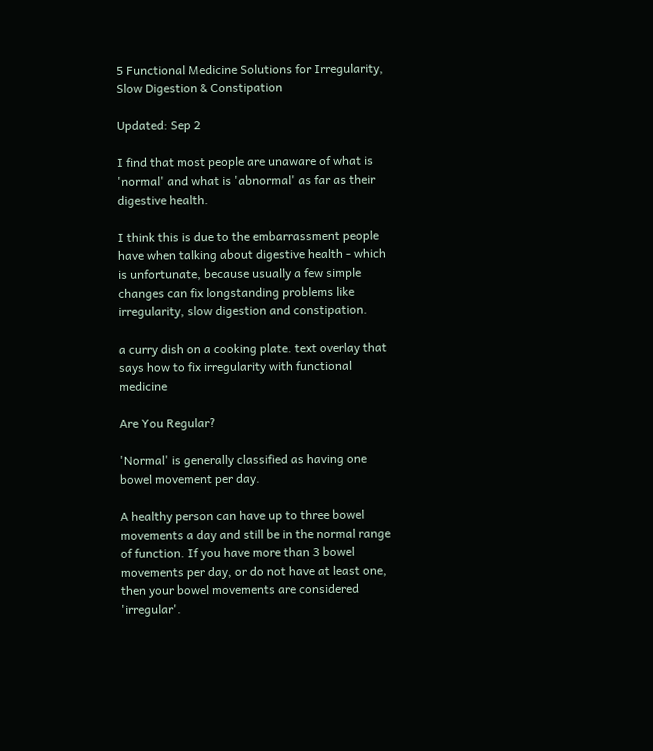5 Functional Medicine Solutions for Irregularity, Slow Digestion & Constipation

Updated: Sep 2

I find that most people are unaware of what is 'normal' and what is 'abnormal' as far as their digestive health.

I think this is due to the embarrassment people have when talking about digestive health - which is unfortunate, because usually a few simple changes can fix longstanding problems like irregularity, slow digestion and constipation.

a curry dish on a cooking plate. text overlay that says how to fix irregularity with functional medicine

Are You Regular?

'Normal' is generally classified as having one bowel movement per day.

A healthy person can have up to three bowel movements a day and still be in the normal range of function. If you have more than 3 bowel movements per day, or do not have at least one, then your bowel movements are considered 'irregular'.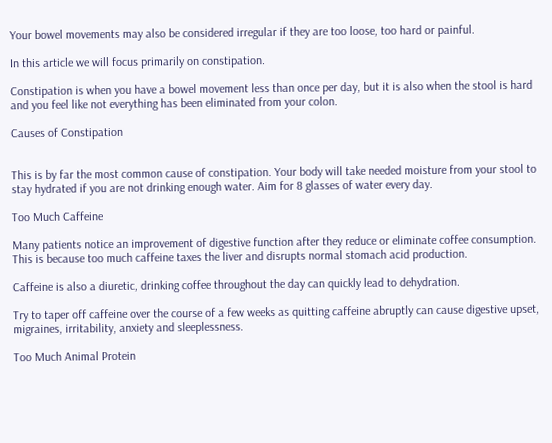Your bowel movements may also be considered irregular if they are too loose, too hard or painful.

In this article we will focus primarily on constipation.

Constipation is when you have a bowel movement less than once per day, but it is also when the stool is hard and you feel like not everything has been eliminated from your colon.

Causes of Constipation


This is by far the most common cause of constipation. Your body will take needed moisture from your stool to stay hydrated if you are not drinking enough water. Aim for 8 glasses of water every day.

Too Much Caffeine

Many patients notice an improvement of digestive function after they reduce or eliminate coffee consumption. This is because too much caffeine taxes the liver and disrupts normal stomach acid production.

Caffeine is also a diuretic, drinking coffee throughout the day can quickly lead to dehydration.

Try to taper off caffeine over the course of a few weeks as quitting caffeine abruptly can cause digestive upset, migraines, irritability, anxiety and sleeplessness.

Too Much Animal Protein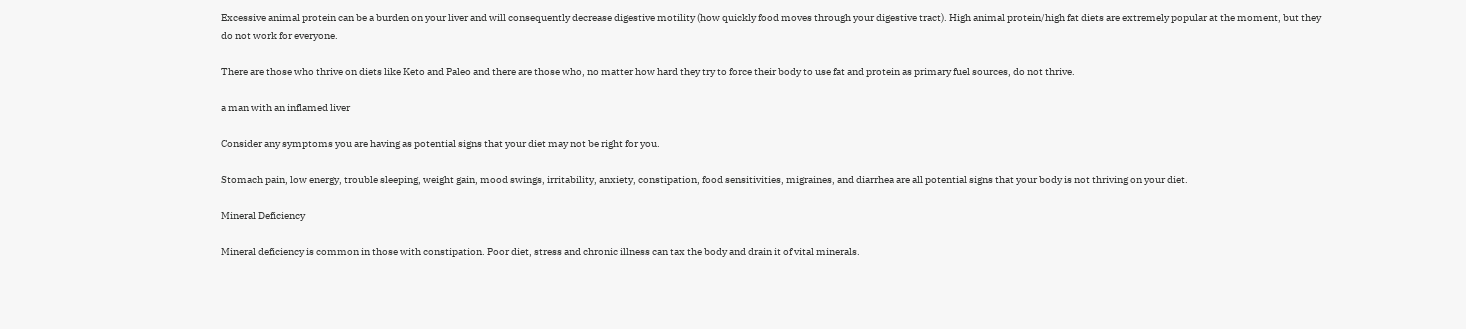Excessive animal protein can be a burden on your liver and will consequently decrease digestive motility (how quickly food moves through your digestive tract). High animal protein/high fat diets are extremely popular at the moment, but they do not work for everyone.

There are those who thrive on diets like Keto and Paleo and there are those who, no matter how hard they try to force their body to use fat and protein as primary fuel sources, do not thrive.

a man with an inflamed liver

Consider any symptoms you are having as potential signs that your diet may not be right for you.

Stomach pain, low energy, trouble sleeping, weight gain, mood swings, irritability, anxiety, constipation, food sensitivities, migraines, and diarrhea are all potential signs that your body is not thriving on your diet.

Mineral Deficiency

Mineral deficiency is common in those with constipation. Poor diet, stress and chronic illness can tax the body and drain it of vital minerals.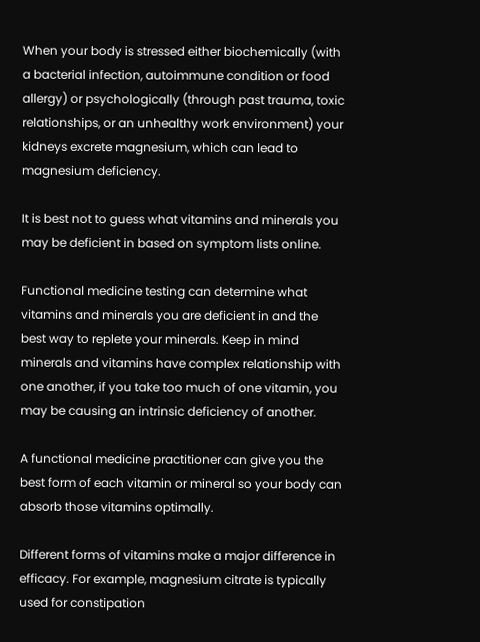When your body is stressed either biochemically (with a bacterial infection, autoimmune condition or food allergy) or psychologically (through past trauma, toxic relationships, or an unhealthy work environment) your kidneys excrete magnesium, which can lead to magnesium deficiency.

It is best not to guess what vitamins and minerals you may be deficient in based on symptom lists online.

Functional medicine testing can determine what vitamins and minerals you are deficient in and the best way to replete your minerals. Keep in mind minerals and vitamins have complex relationship with one another, if you take too much of one vitamin, you may be causing an intrinsic deficiency of another.

A functional medicine practitioner can give you the best form of each vitamin or mineral so your body can absorb those vitamins optimally.

Different forms of vitamins make a major difference in efficacy. For example, magnesium citrate is typically used for constipation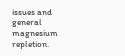issues and general magnesium repletion.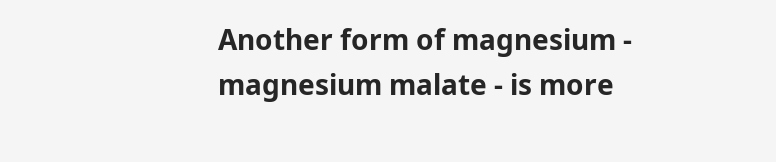Another form of magnesium - magnesium malate - is more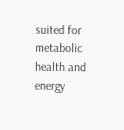suited for metabolic health and energy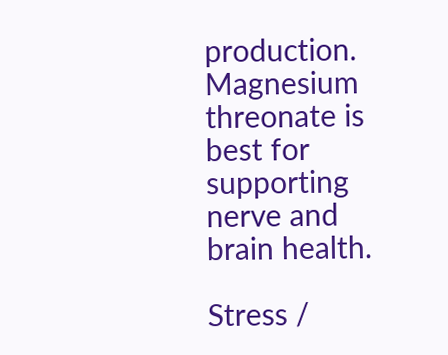production. Magnesium threonate is best for supporting nerve and brain health.

Stress /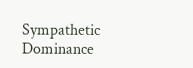Sympathetic Dominance